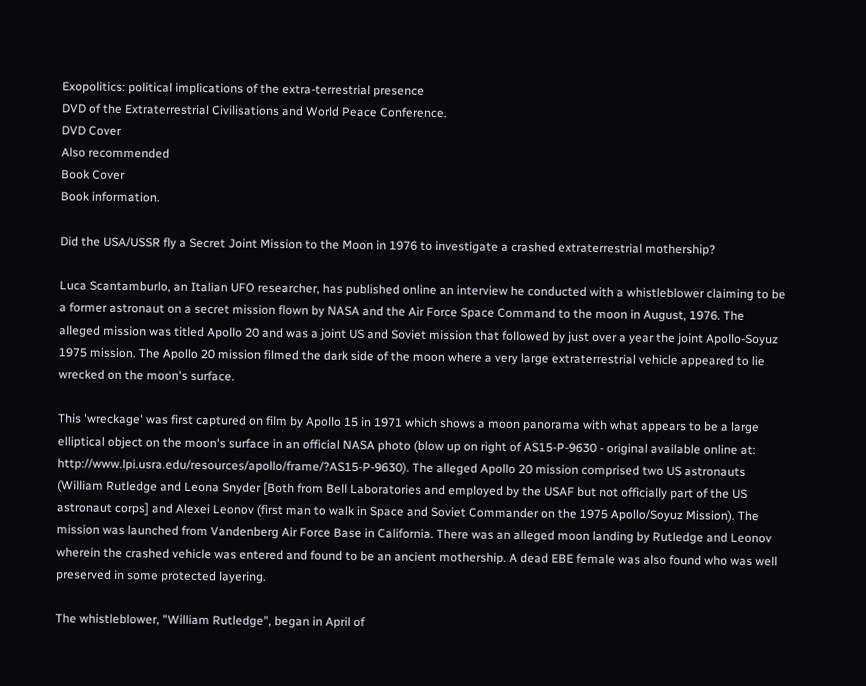Exopolitics: political implications of the extra-terrestrial presence
DVD of the Extraterrestrial Civilisations and World Peace Conference.
DVD Cover
Also recommended
Book Cover
Book information.

Did the USA/USSR fly a Secret Joint Mission to the Moon in 1976 to investigate a crashed extraterrestrial mothership?

Luca Scantamburlo, an Italian UFO researcher, has published online an interview he conducted with a whistleblower claiming to be a former astronaut on a secret mission flown by NASA and the Air Force Space Command to the moon in August, 1976. The alleged mission was titled Apollo 20 and was a joint US and Soviet mission that followed by just over a year the joint Apollo-Soyuz 1975 mission. The Apollo 20 mission filmed the dark side of the moon where a very large extraterrestrial vehicle appeared to lie wrecked on the moon's surface.

This 'wreckage' was first captured on film by Apollo 15 in 1971 which shows a moon panorama with what appears to be a large elliptical object on the moon's surface in an official NASA photo (blow up on right of AS15-P-9630 - original available online at: http://www.lpi.usra.edu/resources/apollo/frame/?AS15-P-9630). The alleged Apollo 20 mission comprised two US astronauts (William Rutledge and Leona Snyder [Both from Bell Laboratories and employed by the USAF but not officially part of the US astronaut corps] and Alexei Leonov (first man to walk in Space and Soviet Commander on the 1975 Apollo/Soyuz Mission). The mission was launched from Vandenberg Air Force Base in California. There was an alleged moon landing by Rutledge and Leonov wherein the crashed vehicle was entered and found to be an ancient mothership. A dead EBE female was also found who was well preserved in some protected layering.

The whistleblower, "William Rutledge", began in April of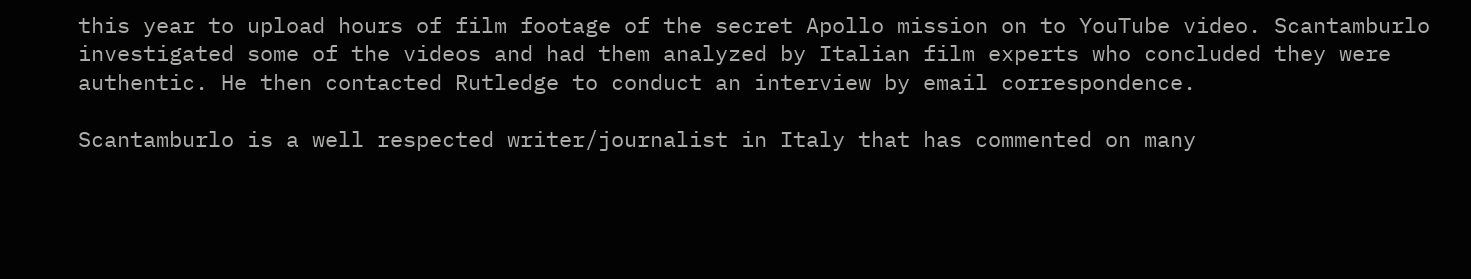this year to upload hours of film footage of the secret Apollo mission on to YouTube video. Scantamburlo investigated some of the videos and had them analyzed by Italian film experts who concluded they were authentic. He then contacted Rutledge to conduct an interview by email correspondence.

Scantamburlo is a well respected writer/journalist in Italy that has commented on many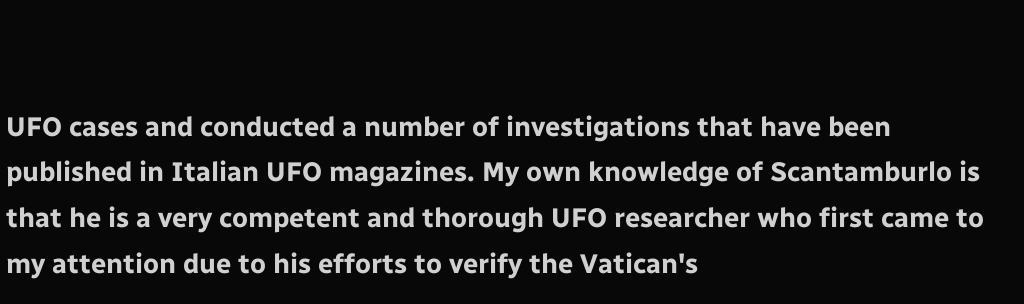UFO cases and conducted a number of investigations that have been published in Italian UFO magazines. My own knowledge of Scantamburlo is that he is a very competent and thorough UFO researcher who first came to my attention due to his efforts to verify the Vatican's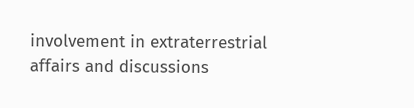involvement in extraterrestrial affairs and discussions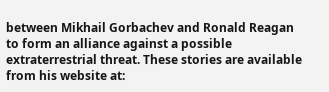between Mikhail Gorbachev and Ronald Reagan to form an alliance against a possible extraterrestrial threat. These stories are available from his website at: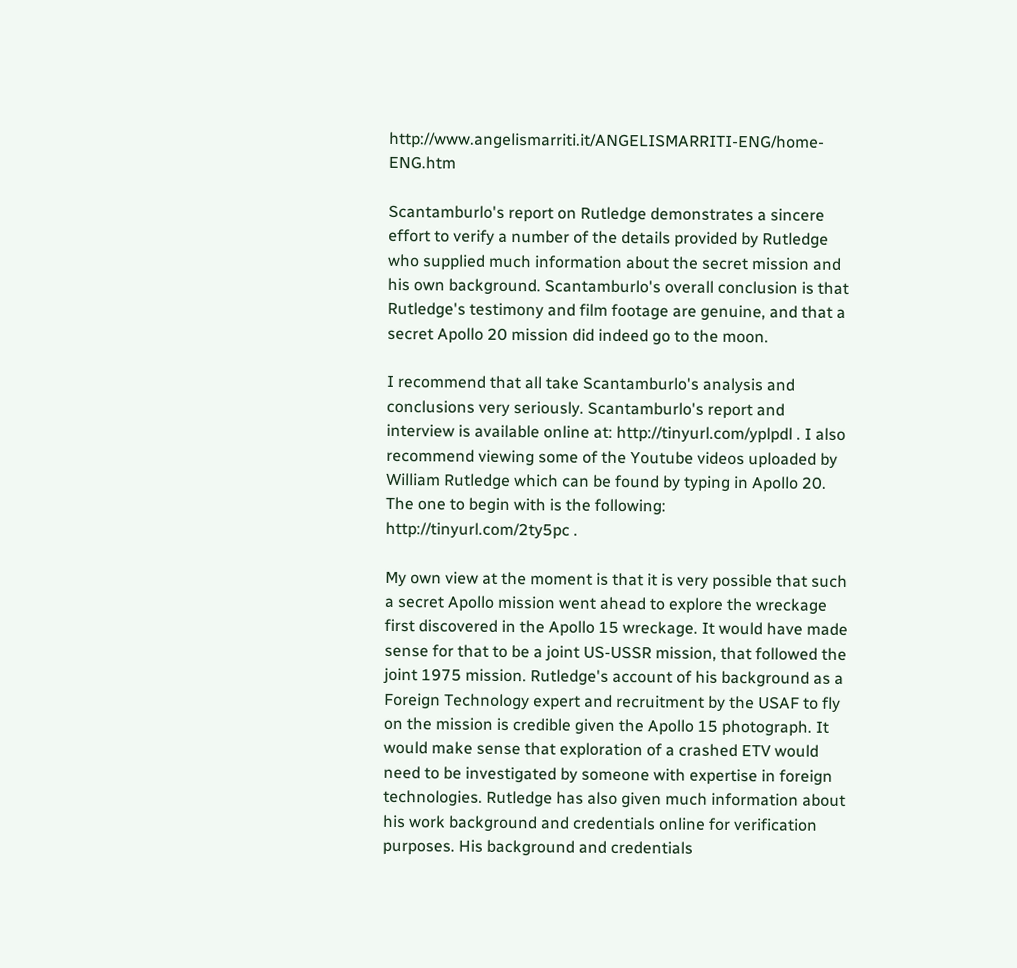http://www.angelismarriti.it/ANGELISMARRITI-ENG/home-ENG.htm

Scantamburlo's report on Rutledge demonstrates a sincere effort to verify a number of the details provided by Rutledge who supplied much information about the secret mission and his own background. Scantamburlo's overall conclusion is that Rutledge's testimony and film footage are genuine, and that a secret Apollo 20 mission did indeed go to the moon.

I recommend that all take Scantamburlo's analysis and conclusions very seriously. Scantamburlo's report and interview is available online at: http://tinyurl.com/yplpdl . I also recommend viewing some of the Youtube videos uploaded by William Rutledge which can be found by typing in Apollo 20. The one to begin with is the following:
http://tinyurl.com/2ty5pc .

My own view at the moment is that it is very possible that such a secret Apollo mission went ahead to explore the wreckage first discovered in the Apollo 15 wreckage. It would have made sense for that to be a joint US-USSR mission, that followed the joint 1975 mission. Rutledge's account of his background as a Foreign Technology expert and recruitment by the USAF to fly on the mission is credible given the Apollo 15 photograph. It would make sense that exploration of a crashed ETV would need to be investigated by someone with expertise in foreign technologies. Rutledge has also given much information about his work background and credentials online for verification purposes. His background and credentials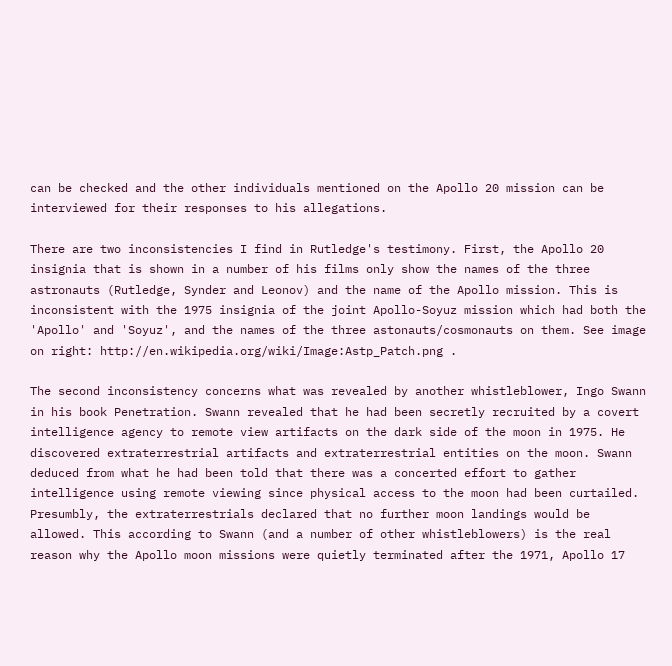can be checked and the other individuals mentioned on the Apollo 20 mission can be interviewed for their responses to his allegations.

There are two inconsistencies I find in Rutledge's testimony. First, the Apollo 20 insignia that is shown in a number of his films only show the names of the three astronauts (Rutledge, Synder and Leonov) and the name of the Apollo mission. This is inconsistent with the 1975 insignia of the joint Apollo-Soyuz mission which had both the 'Apollo' and 'Soyuz', and the names of the three astonauts/cosmonauts on them. See image on right: http://en.wikipedia.org/wiki/Image:Astp_Patch.png .

The second inconsistency concerns what was revealed by another whistleblower, Ingo Swann in his book Penetration. Swann revealed that he had been secretly recruited by a covert intelligence agency to remote view artifacts on the dark side of the moon in 1975. He discovered extraterrestrial artifacts and extraterrestrial entities on the moon. Swann deduced from what he had been told that there was a concerted effort to gather intelligence using remote viewing since physical access to the moon had been curtailed. Presumbly, the extraterrestrials declared that no further moon landings would be allowed. This according to Swann (and a number of other whistleblowers) is the real reason why the Apollo moon missions were quietly terminated after the 1971, Apollo 17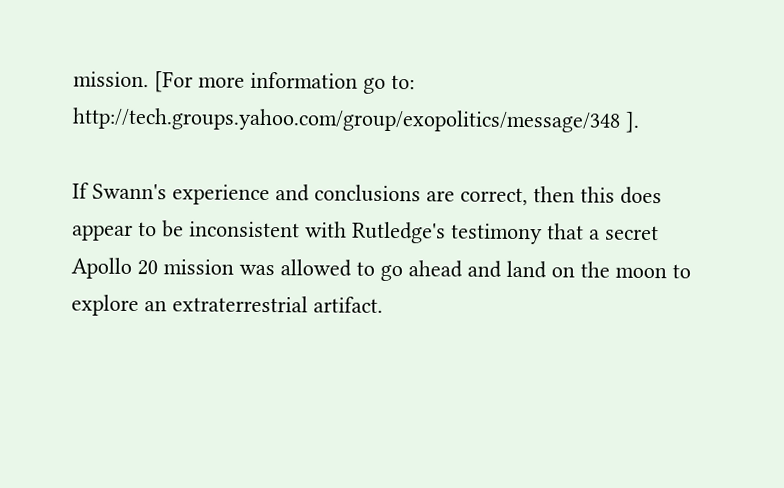mission. [For more information go to: http://tech.groups.yahoo.com/group/exopolitics/message/348 ].

If Swann's experience and conclusions are correct, then this does appear to be inconsistent with Rutledge's testimony that a secret Apollo 20 mission was allowed to go ahead and land on the moon to explore an extraterrestrial artifact.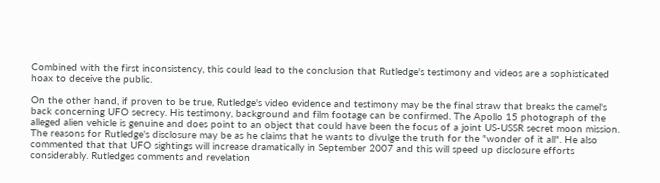Combined with the first inconsistency, this could lead to the conclusion that Rutledge's testimony and videos are a sophisticated hoax to deceive the public.

On the other hand, if proven to be true, Rutledge's video evidence and testimony may be the final straw that breaks the camel's back concerning UFO secrecy. His testimony, background and film footage can be confirmed. The Apollo 15 photograph of the alleged alien vehicle is genuine and does point to an object that could have been the focus of a joint US-USSR secret moon mission. The reasons for Rutledge's disclosure may be as he claims that he wants to divulge the truth for the "wonder of it all". He also commented that that UFO sightings will increase dramatically in September 2007 and this will speed up disclosure efforts considerably. Rutledges comments and revelation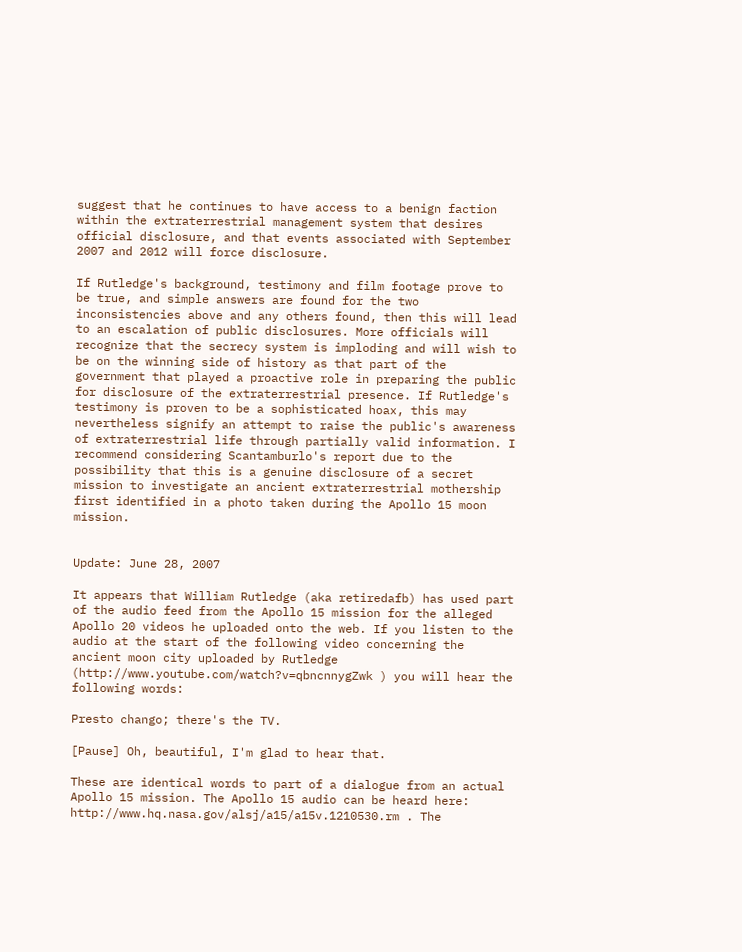suggest that he continues to have access to a benign faction within the extraterrestrial management system that desires official disclosure, and that events associated with September 2007 and 2012 will force disclosure.

If Rutledge's background, testimony and film footage prove to be true, and simple answers are found for the two inconsistencies above and any others found, then this will lead to an escalation of public disclosures. More officials will recognize that the secrecy system is imploding and will wish to be on the winning side of history as that part of the government that played a proactive role in preparing the public for disclosure of the extraterrestrial presence. If Rutledge's testimony is proven to be a sophisticated hoax, this may nevertheless signify an attempt to raise the public's awareness of extraterrestrial life through partially valid information. I recommend considering Scantamburlo's report due to the possibility that this is a genuine disclosure of a secret mission to investigate an ancient extraterrestrial mothership first identified in a photo taken during the Apollo 15 moon mission.


Update: June 28, 2007

It appears that William Rutledge (aka retiredafb) has used part of the audio feed from the Apollo 15 mission for the alleged Apollo 20 videos he uploaded onto the web. If you listen to the audio at the start of the following video concerning the ancient moon city uploaded by Rutledge (http://www.youtube.com/watch?v=qbncnnygZwk ) you will hear the following words:

Presto chango; there's the TV.

[Pause] Oh, beautiful, I'm glad to hear that.

These are identical words to part of a dialogue from an actual Apollo 15 mission. The Apollo 15 audio can be heard here: http://www.hq.nasa.gov/alsj/a15/a15v.1210530.rm . The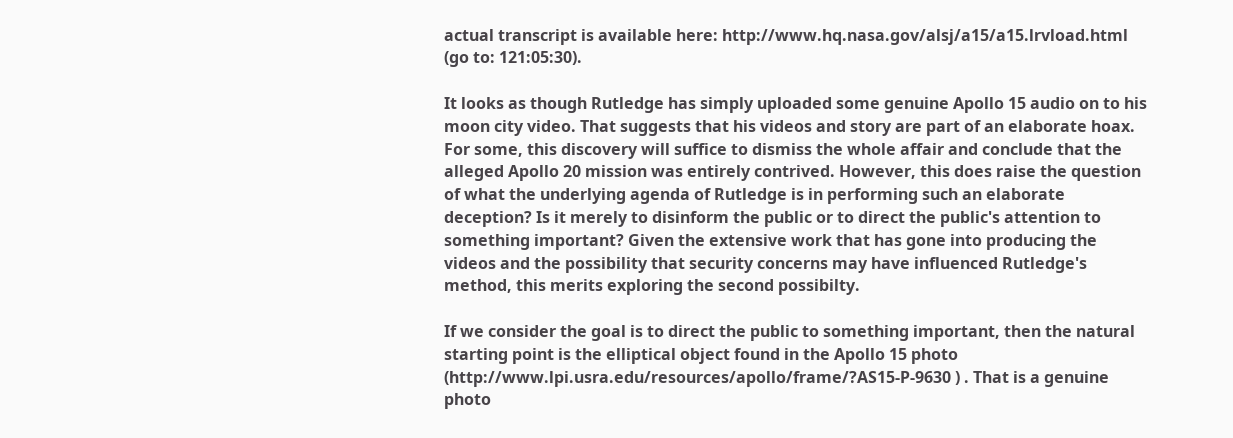actual transcript is available here: http://www.hq.nasa.gov/alsj/a15/a15.lrvload.html (go to: 121:05:30).

It looks as though Rutledge has simply uploaded some genuine Apollo 15 audio on to his moon city video. That suggests that his videos and story are part of an elaborate hoax. For some, this discovery will suffice to dismiss the whole affair and conclude that the alleged Apollo 20 mission was entirely contrived. However, this does raise the question of what the underlying agenda of Rutledge is in performing such an elaborate deception? Is it merely to disinform the public or to direct the public's attention to something important? Given the extensive work that has gone into producing the videos and the possibility that security concerns may have influenced Rutledge's method, this merits exploring the second possibilty.

If we consider the goal is to direct the public to something important, then the natural starting point is the elliptical object found in the Apollo 15 photo (http://www.lpi.usra.edu/resources/apollo/frame/?AS15-P-9630 ) . That is a genuine photo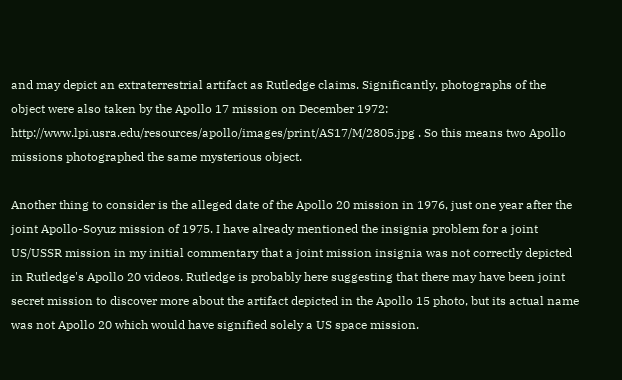and may depict an extraterrestrial artifact as Rutledge claims. Significantly, photographs of the object were also taken by the Apollo 17 mission on December 1972: http://www.lpi.usra.edu/resources/apollo/images/print/AS17/M/2805.jpg . So this means two Apollo missions photographed the same mysterious object.

Another thing to consider is the alleged date of the Apollo 20 mission in 1976, just one year after the joint Apollo-Soyuz mission of 1975. I have already mentioned the insignia problem for a joint US/USSR mission in my initial commentary that a joint mission insignia was not correctly depicted in Rutledge's Apollo 20 videos. Rutledge is probably here suggesting that there may have been joint secret mission to discover more about the artifact depicted in the Apollo 15 photo, but its actual name was not Apollo 20 which would have signified solely a US space mission.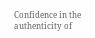Confidence in the authenticity of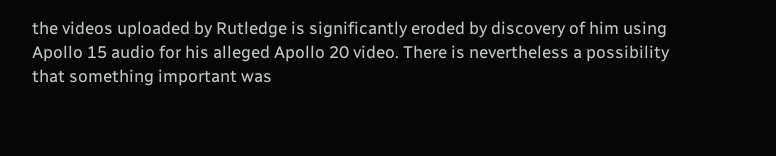the videos uploaded by Rutledge is significantly eroded by discovery of him using Apollo 15 audio for his alleged Apollo 20 video. There is nevertheless a possibility that something important was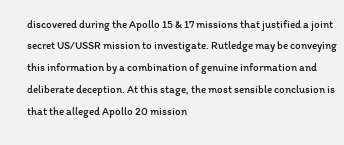discovered during the Apollo 15 & 17 missions that justified a joint secret US/USSR mission to investigate. Rutledge may be conveying this information by a combination of genuine information and deliberate deception. At this stage, the most sensible conclusion is that the alleged Apollo 20 mission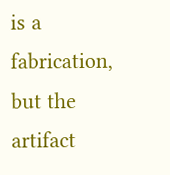is a fabrication, but the artifact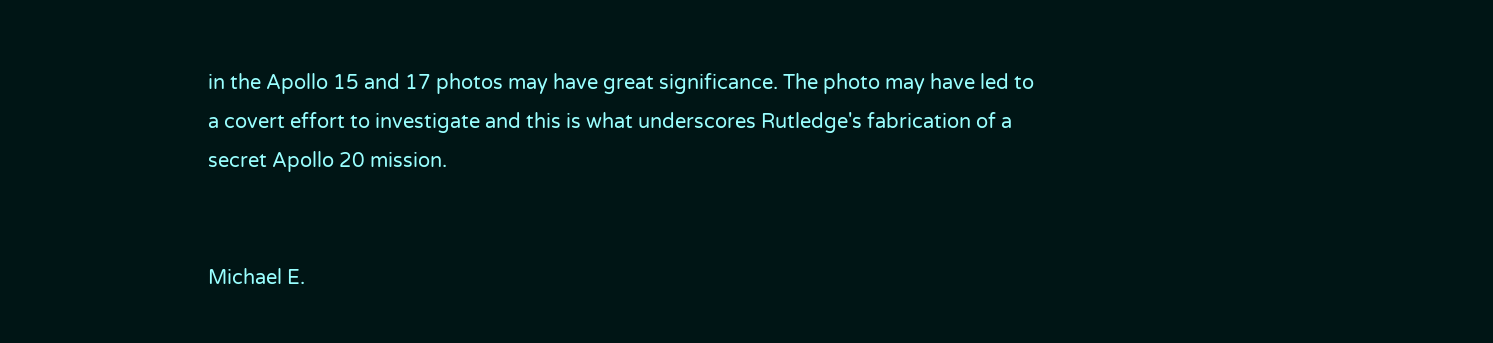in the Apollo 15 and 17 photos may have great significance. The photo may have led to a covert effort to investigate and this is what underscores Rutledge's fabrication of a secret Apollo 20 mission.


Michael E.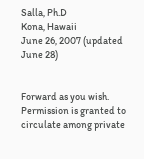Salla, Ph.D
Kona, Hawaii
June 26, 2007 (updated June 28)


Forward as you wish. Permission is granted to circulate among private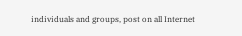individuals and groups, post on all Internet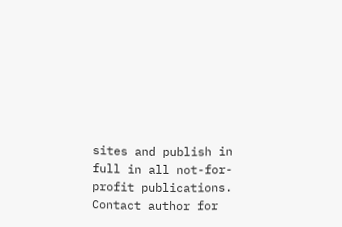sites and publish in full in all not-for-profit publications. Contact author for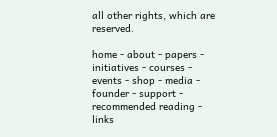all other rights, which are reserved.

home - about - papers - initiatives - courses - events - shop - media - founder - support - recommended reading - links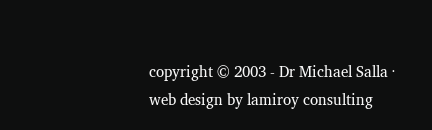copyright © 2003 - Dr Michael Salla · web design by lamiroy consulting